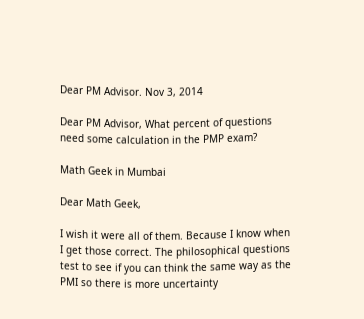Dear PM Advisor. Nov 3, 2014

Dear PM Advisor, What percent of questions need some calculation in the PMP exam?

Math Geek in Mumbai

Dear Math Geek,

I wish it were all of them. Because I know when I get those correct. The philosophical questions test to see if you can think the same way as the PMI so there is more uncertainty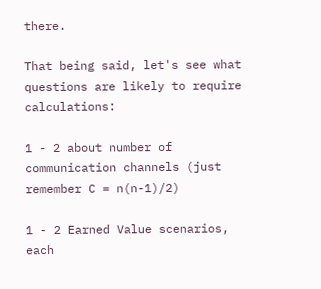there.

That being said, let's see what questions are likely to require calculations:

1 - 2 about number of communication channels (just remember C = n(n-1)/2)

1 - 2 Earned Value scenarios, each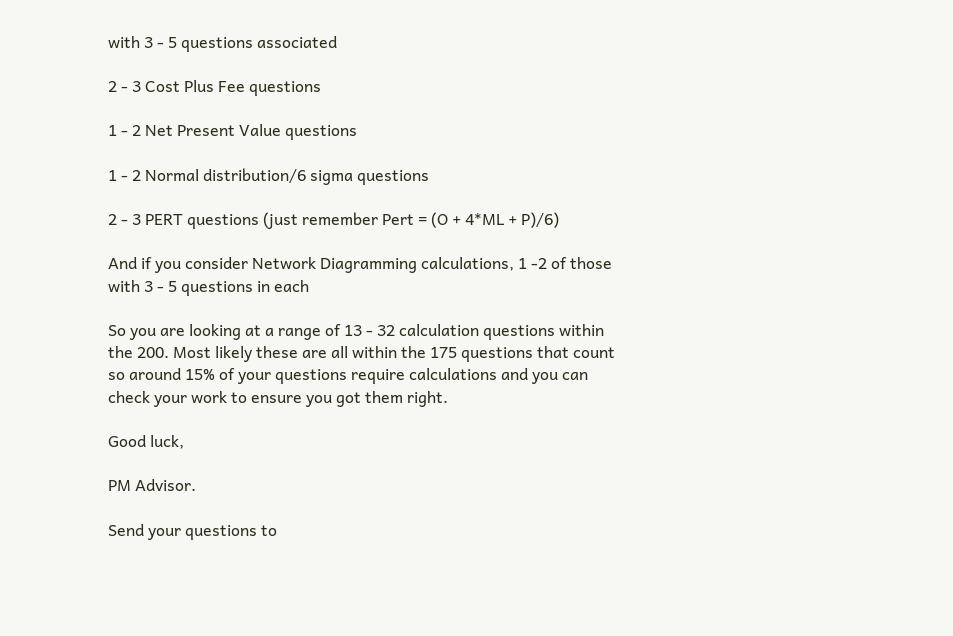with 3 - 5 questions associated

2 - 3 Cost Plus Fee questions

1 - 2 Net Present Value questions

1 - 2 Normal distribution/6 sigma questions

2 - 3 PERT questions (just remember Pert = (O + 4*ML + P)/6)

And if you consider Network Diagramming calculations, 1 -2 of those with 3 - 5 questions in each

So you are looking at a range of 13 - 32 calculation questions within the 200. Most likely these are all within the 175 questions that count so around 15% of your questions require calculations and you can check your work to ensure you got them right.

Good luck,

PM Advisor.

Send your questions to